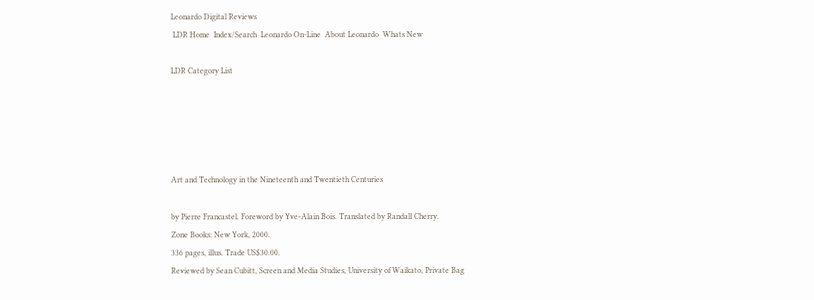Leonardo Digital Reviews
 LDR Home  Index/Search  Leonardo On-Line  About Leonardo  Whats New

LDR Category List





Art and Technology in the Nineteenth and Twentieth Centuries

by Pierre Francastel. Foreword by Yve-Alain Bois. Translated by Randall Cherry.
Zone Books: New York, 2000.
336 pages, illus. Trade US$30.00.
Reviewed by Sean Cubitt, Screen and Media Studies, University of Waikato, Private Bag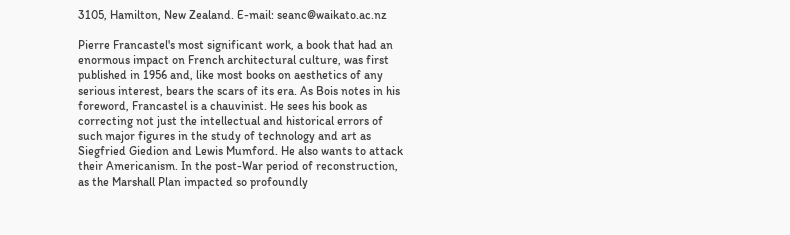3105, Hamilton, New Zealand. E-mail: seanc@waikato.ac.nz

Pierre Francastel's most significant work, a book that had an enormous impact on French architectural culture, was first published in 1956 and, like most books on aesthetics of any serious interest, bears the scars of its era. As Bois notes in his foreword, Francastel is a chauvinist. He sees his book as correcting not just the intellectual and historical errors of such major figures in the study of technology and art as Siegfried Giedion and Lewis Mumford. He also wants to attack their Americanism. In the post-War period of reconstruction, as the Marshall Plan impacted so profoundly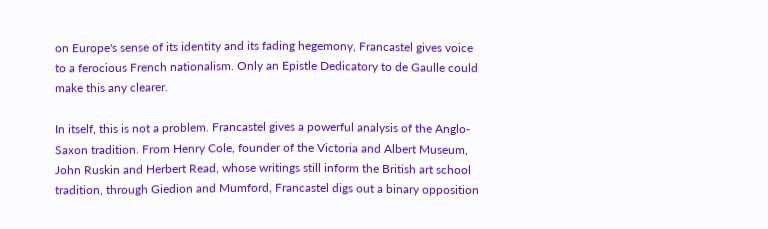on Europe's sense of its identity and its fading hegemony, Francastel gives voice to a ferocious French nationalism. Only an Epistle Dedicatory to de Gaulle could make this any clearer.

In itself, this is not a problem. Francastel gives a powerful analysis of the Anglo-Saxon tradition. From Henry Cole, founder of the Victoria and Albert Museum, John Ruskin and Herbert Read, whose writings still inform the British art school tradition, through Giedion and Mumford, Francastel digs out a binary opposition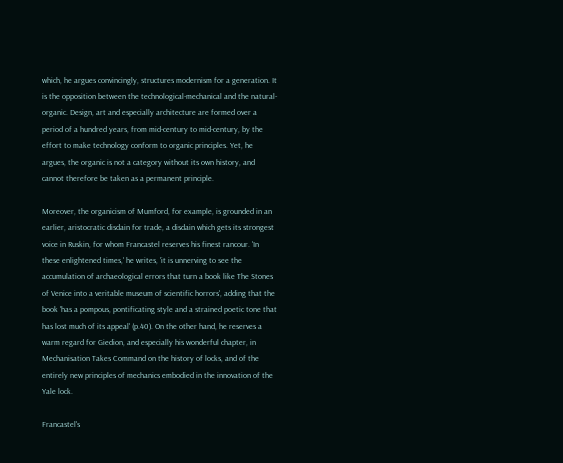which, he argues convincingly, structures modernism for a generation. It is the opposition between the technological-mechanical and the natural-organic. Design, art and especially architecture are formed over a period of a hundred years, from mid-century to mid-century, by the effort to make technology conform to organic principles. Yet, he argues, the organic is not a category without its own history, and cannot therefore be taken as a permanent principle.

Moreover, the organicism of Mumford, for example, is grounded in an earlier, aristocratic disdain for trade, a disdain which gets its strongest voice in Ruskin, for whom Francastel reserves his finest rancour. 'In these enlightened times,' he writes, 'it is unnerving to see the accumulation of archaeological errors that turn a book like The Stones of Venice into a veritable museum of scientific horrors', adding that the book 'has a pompous, pontificating style and a strained poetic tone that has lost much of its appeal' (p.40). On the other hand, he reserves a warm regard for Giedion, and especially his wonderful chapter, in Mechanisation Takes Command on the history of locks, and of the entirely new principles of mechanics embodied in the innovation of the Yale lock.

Francastel's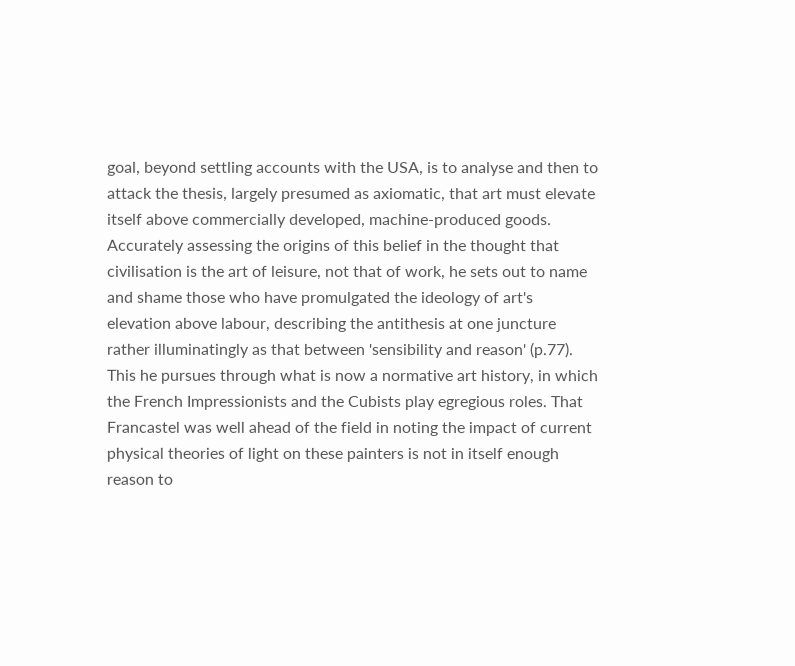goal, beyond settling accounts with the USA, is to analyse and then to attack the thesis, largely presumed as axiomatic, that art must elevate itself above commercially developed, machine-produced goods. Accurately assessing the origins of this belief in the thought that civilisation is the art of leisure, not that of work, he sets out to name and shame those who have promulgated the ideology of art's elevation above labour, describing the antithesis at one juncture rather illuminatingly as that between 'sensibility and reason' (p.77). This he pursues through what is now a normative art history, in which the French Impressionists and the Cubists play egregious roles. That Francastel was well ahead of the field in noting the impact of current physical theories of light on these painters is not in itself enough reason to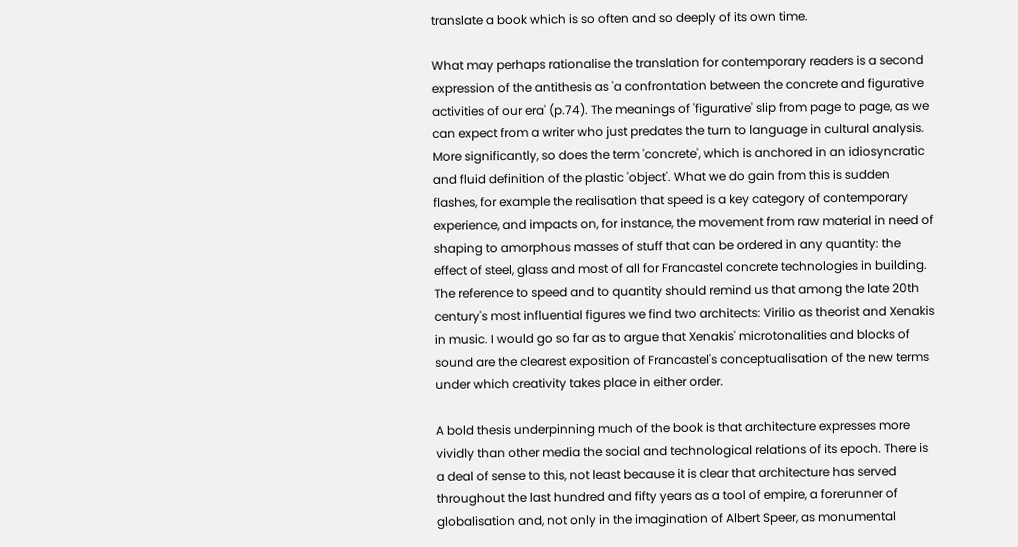translate a book which is so often and so deeply of its own time.

What may perhaps rationalise the translation for contemporary readers is a second expression of the antithesis as 'a confrontation between the concrete and figurative activities of our era' (p.74). The meanings of 'figurative' slip from page to page, as we can expect from a writer who just predates the turn to language in cultural analysis. More significantly, so does the term 'concrete', which is anchored in an idiosyncratic and fluid definition of the plastic 'object'. What we do gain from this is sudden flashes, for example the realisation that speed is a key category of contemporary experience, and impacts on, for instance, the movement from raw material in need of shaping to amorphous masses of stuff that can be ordered in any quantity: the effect of steel, glass and most of all for Francastel concrete technologies in building. The reference to speed and to quantity should remind us that among the late 20th century's most influential figures we find two architects: Virilio as theorist and Xenakis in music. I would go so far as to argue that Xenakis' microtonalities and blocks of sound are the clearest exposition of Francastel's conceptualisation of the new terms under which creativity takes place in either order.

A bold thesis underpinning much of the book is that architecture expresses more vividly than other media the social and technological relations of its epoch. There is a deal of sense to this, not least because it is clear that architecture has served throughout the last hundred and fifty years as a tool of empire, a forerunner of globalisation and, not only in the imagination of Albert Speer, as monumental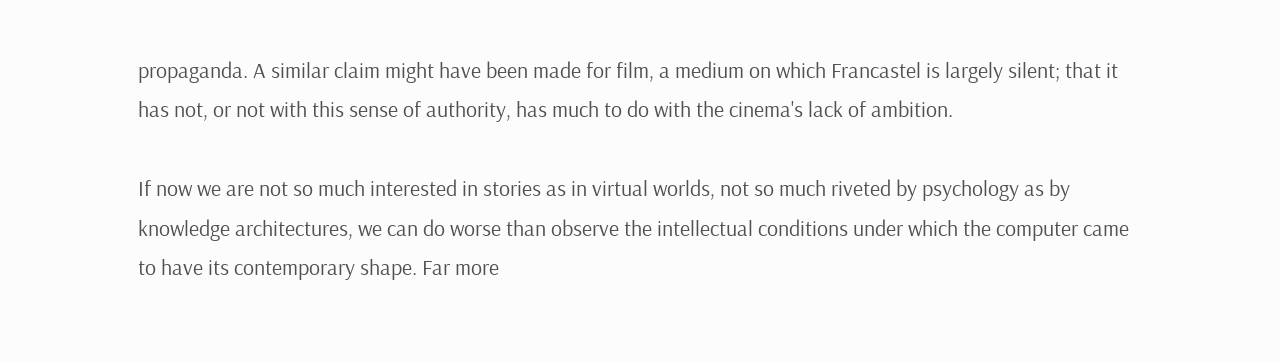propaganda. A similar claim might have been made for film, a medium on which Francastel is largely silent; that it has not, or not with this sense of authority, has much to do with the cinema's lack of ambition.

If now we are not so much interested in stories as in virtual worlds, not so much riveted by psychology as by knowledge architectures, we can do worse than observe the intellectual conditions under which the computer came to have its contemporary shape. Far more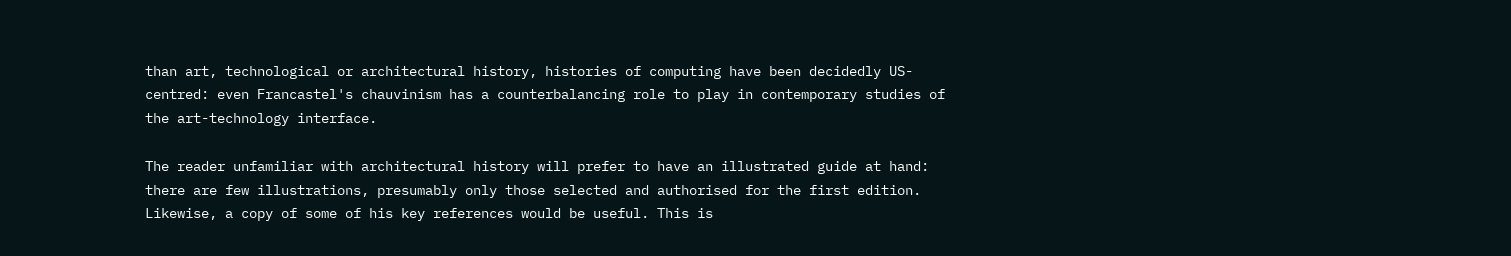than art, technological or architectural history, histories of computing have been decidedly US-centred: even Francastel's chauvinism has a counterbalancing role to play in contemporary studies of the art-technology interface.

The reader unfamiliar with architectural history will prefer to have an illustrated guide at hand: there are few illustrations, presumably only those selected and authorised for the first edition. Likewise, a copy of some of his key references would be useful. This is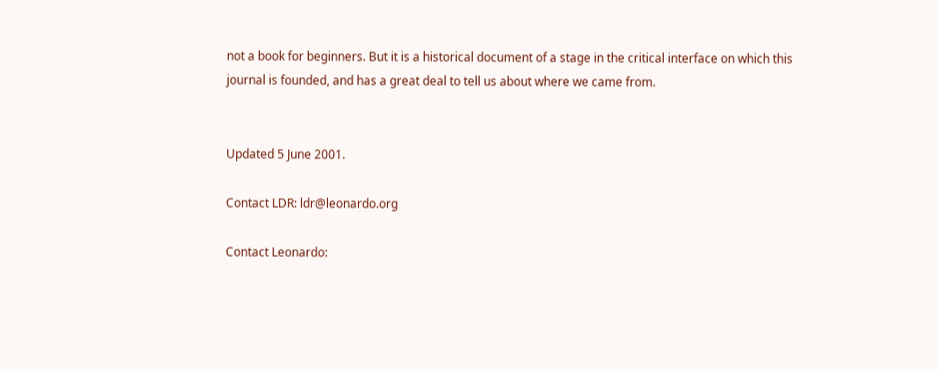not a book for beginners. But it is a historical document of a stage in the critical interface on which this journal is founded, and has a great deal to tell us about where we came from.


Updated 5 June 2001.

Contact LDR: ldr@leonardo.org

Contact Leonardo: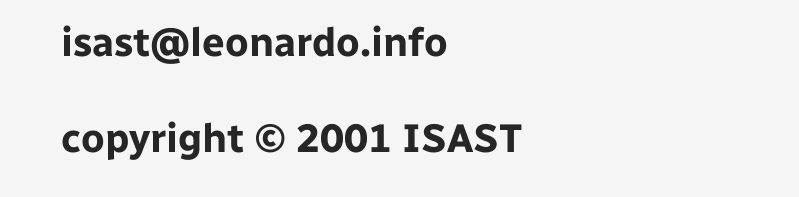isast@leonardo.info

copyright © 2001 ISAST